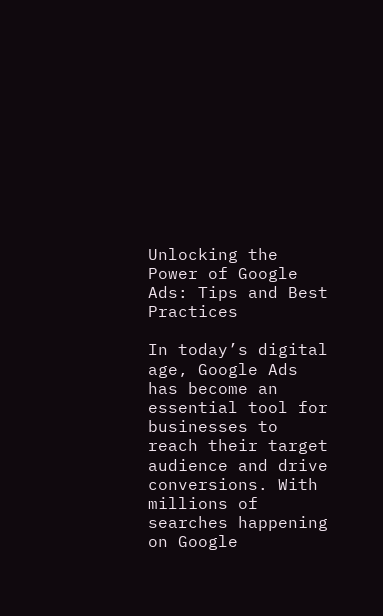Unlocking the Power of Google Ads: Tips and Best Practices

In today’s digital age, Google Ads has become an essential tool for businesses to reach their target audience and drive conversions. With millions of searches happening on Google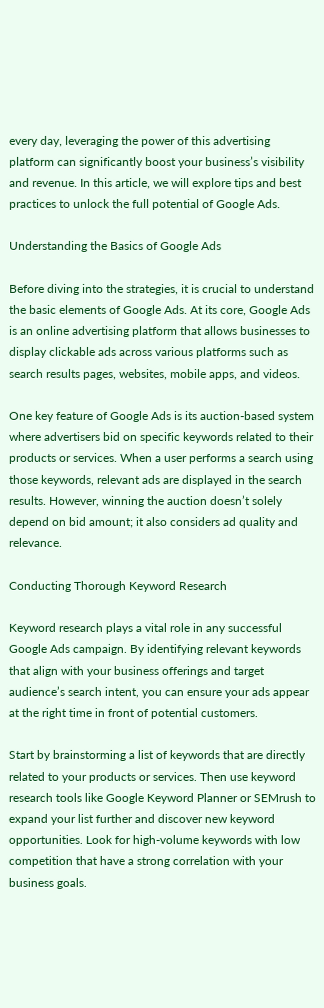every day, leveraging the power of this advertising platform can significantly boost your business’s visibility and revenue. In this article, we will explore tips and best practices to unlock the full potential of Google Ads.

Understanding the Basics of Google Ads

Before diving into the strategies, it is crucial to understand the basic elements of Google Ads. At its core, Google Ads is an online advertising platform that allows businesses to display clickable ads across various platforms such as search results pages, websites, mobile apps, and videos.

One key feature of Google Ads is its auction-based system where advertisers bid on specific keywords related to their products or services. When a user performs a search using those keywords, relevant ads are displayed in the search results. However, winning the auction doesn’t solely depend on bid amount; it also considers ad quality and relevance.

Conducting Thorough Keyword Research

Keyword research plays a vital role in any successful Google Ads campaign. By identifying relevant keywords that align with your business offerings and target audience’s search intent, you can ensure your ads appear at the right time in front of potential customers.

Start by brainstorming a list of keywords that are directly related to your products or services. Then use keyword research tools like Google Keyword Planner or SEMrush to expand your list further and discover new keyword opportunities. Look for high-volume keywords with low competition that have a strong correlation with your business goals.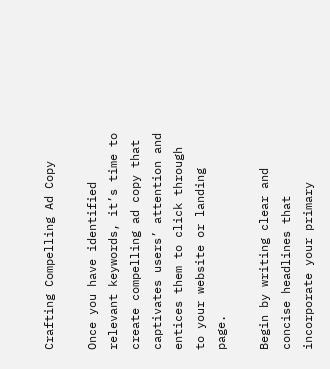Crafting Compelling Ad Copy

Once you have identified relevant keywords, it’s time to create compelling ad copy that captivates users’ attention and entices them to click through to your website or landing page.

Begin by writing clear and concise headlines that incorporate your primary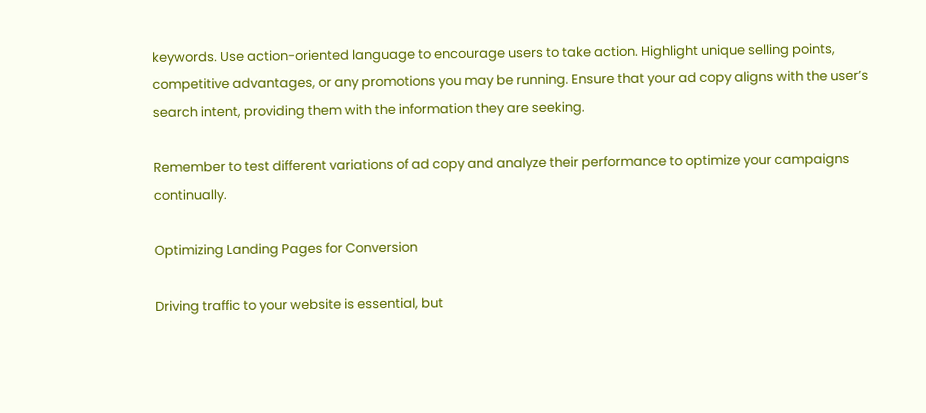keywords. Use action-oriented language to encourage users to take action. Highlight unique selling points, competitive advantages, or any promotions you may be running. Ensure that your ad copy aligns with the user’s search intent, providing them with the information they are seeking.

Remember to test different variations of ad copy and analyze their performance to optimize your campaigns continually.

Optimizing Landing Pages for Conversion

Driving traffic to your website is essential, but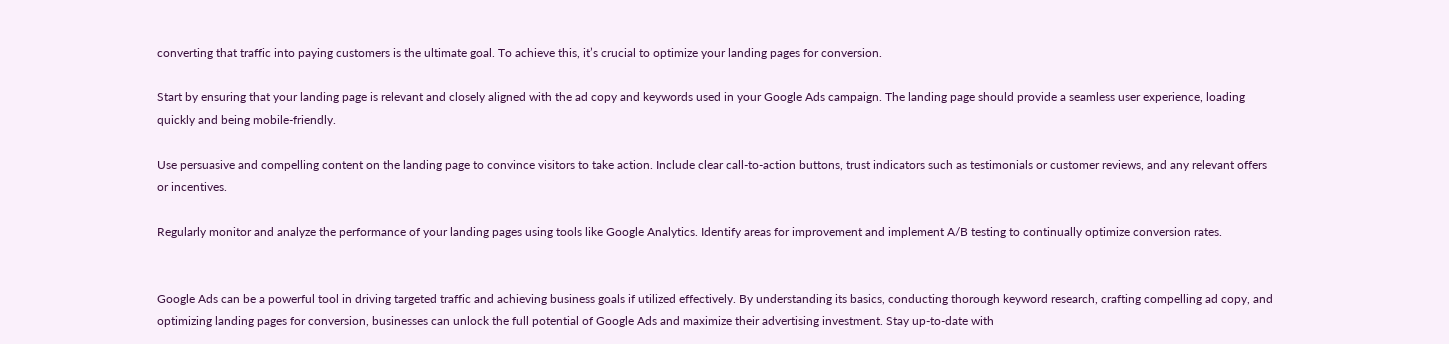converting that traffic into paying customers is the ultimate goal. To achieve this, it’s crucial to optimize your landing pages for conversion.

Start by ensuring that your landing page is relevant and closely aligned with the ad copy and keywords used in your Google Ads campaign. The landing page should provide a seamless user experience, loading quickly and being mobile-friendly.

Use persuasive and compelling content on the landing page to convince visitors to take action. Include clear call-to-action buttons, trust indicators such as testimonials or customer reviews, and any relevant offers or incentives.

Regularly monitor and analyze the performance of your landing pages using tools like Google Analytics. Identify areas for improvement and implement A/B testing to continually optimize conversion rates.


Google Ads can be a powerful tool in driving targeted traffic and achieving business goals if utilized effectively. By understanding its basics, conducting thorough keyword research, crafting compelling ad copy, and optimizing landing pages for conversion, businesses can unlock the full potential of Google Ads and maximize their advertising investment. Stay up-to-date with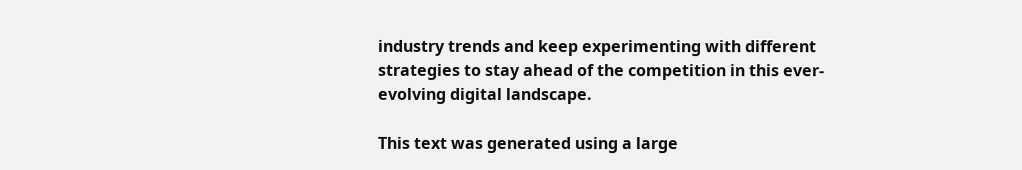industry trends and keep experimenting with different strategies to stay ahead of the competition in this ever-evolving digital landscape.

This text was generated using a large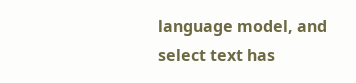language model, and select text has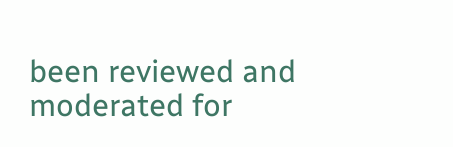been reviewed and moderated for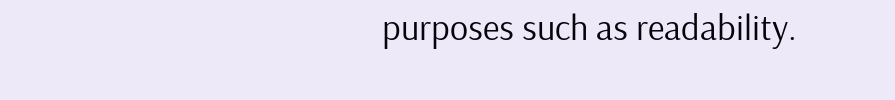purposes such as readability.